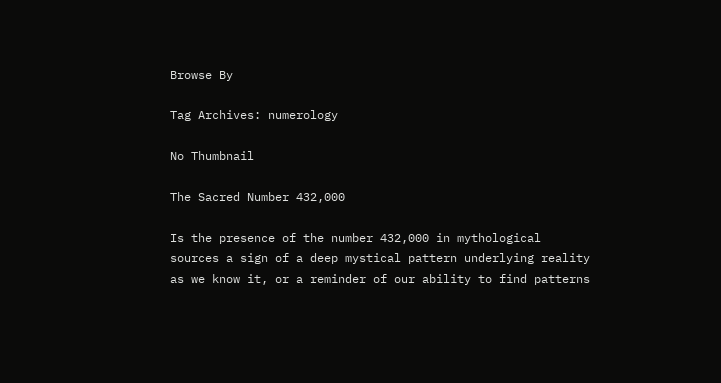Browse By

Tag Archives: numerology

No Thumbnail

The Sacred Number 432,000

Is the presence of the number 432,000 in mythological sources a sign of a deep mystical pattern underlying reality as we know it, or a reminder of our ability to find patterns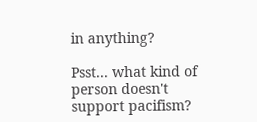in anything?

Psst... what kind of person doesn't support pacifism?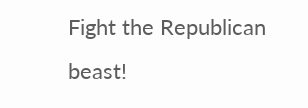Fight the Republican beast!